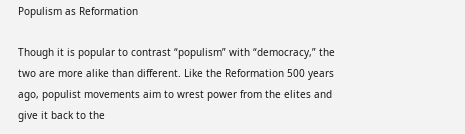Populism as Reformation

Though it is popular to contrast “populism” with “democracy,” the two are more alike than different. Like the Reformation 500 years ago, populist movements aim to wrest power from the elites and give it back to the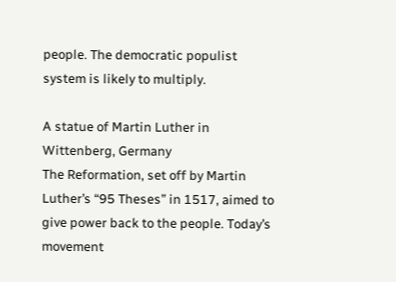people. The democratic populist system is likely to multiply.

A statue of Martin Luther in Wittenberg, Germany
The Reformation, set off by Martin Luther’s “95 Theses” in 1517, aimed to give power back to the people. Today’s movement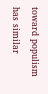toward populism has similar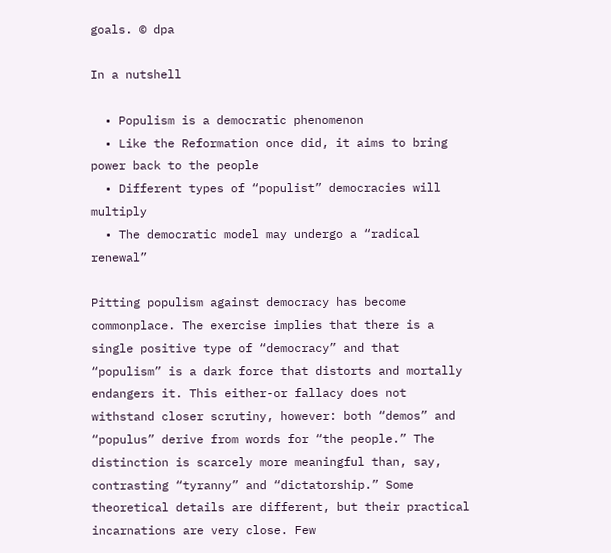goals. © dpa

In a nutshell

  • Populism is a democratic phenomenon
  • Like the Reformation once did, it aims to bring power back to the people
  • Different types of “populist” democracies will multiply
  • The democratic model may undergo a “radical renewal”

Pitting populism against democracy has become commonplace. The exercise implies that there is a single positive type of “democracy” and that “populism” is a dark force that distorts and mortally endangers it. This either-or fallacy does not withstand closer scrutiny, however: both “demos” and “populus” derive from words for “the people.” The distinction is scarcely more meaningful than, say, contrasting “tyranny” and “dictatorship.” Some theoretical details are different, but their practical incarnations are very close. Few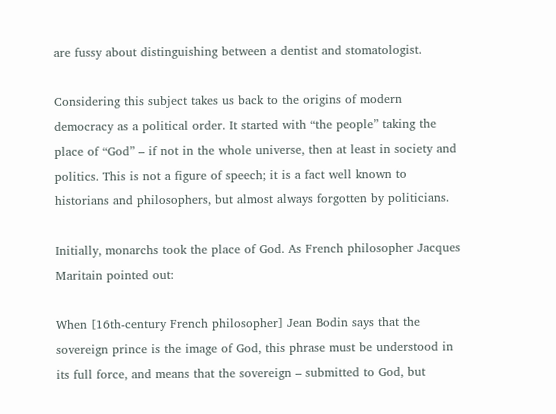are fussy about distinguishing between a dentist and stomatologist.

Considering this subject takes us back to the origins of modern democracy as a political order. It started with “the people” taking the place of “God” – if not in the whole universe, then at least in society and politics. This is not a figure of speech; it is a fact well known to historians and philosophers, but almost always forgotten by politicians.

Initially, monarchs took the place of God. As French philosopher Jacques Maritain pointed out:

When [16th-century French philosopher] Jean Bodin says that the sovereign prince is the image of God, this phrase must be understood in its full force, and means that the sovereign – submitted to God, but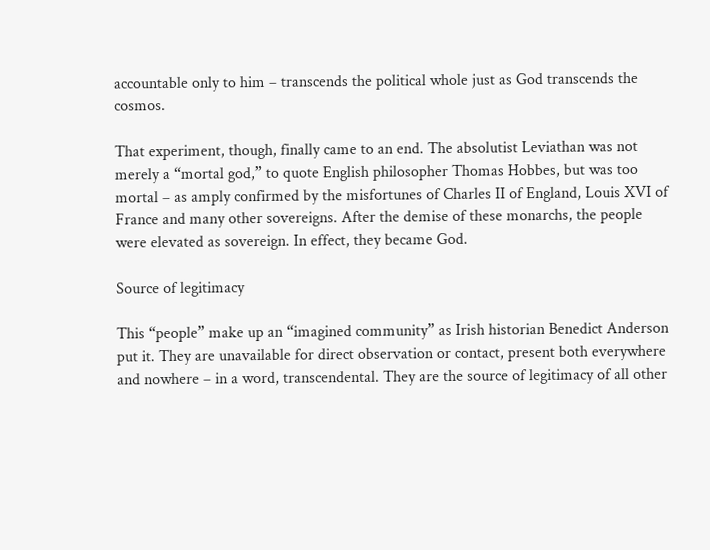accountable only to him – transcends the political whole just as God transcends the cosmos.

That experiment, though, finally came to an end. The absolutist Leviathan was not merely a “mortal god,” to quote English philosopher Thomas Hobbes, but was too mortal – as amply confirmed by the misfortunes of Charles II of England, Louis XVI of France and many other sovereigns. After the demise of these monarchs, the people were elevated as sovereign. In effect, they became God.

Source of legitimacy

This “people” make up an “imagined community” as Irish historian Benedict Anderson put it. They are unavailable for direct observation or contact, present both everywhere and nowhere – in a word, transcendental. They are the source of legitimacy of all other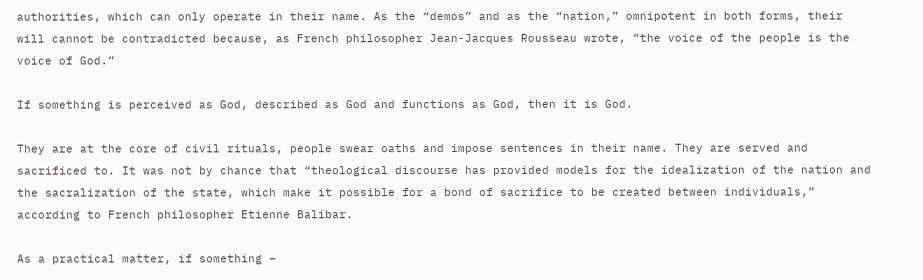authorities, which can only operate in their name. As the “demos” and as the “nation,” omnipotent in both forms, their will cannot be contradicted because, as French philosopher Jean-Jacques Rousseau wrote, “the voice of the people is the voice of God.”

If something is perceived as God, described as God and functions as God, then it is God.

They are at the core of civil rituals, people swear oaths and impose sentences in their name. They are served and sacrificed to. It was not by chance that “theological discourse has provided models for the idealization of the nation and the sacralization of the state, which make it possible for a bond of sacrifice to be created between individuals,” according to French philosopher Etienne Balibar.

As a practical matter, if something –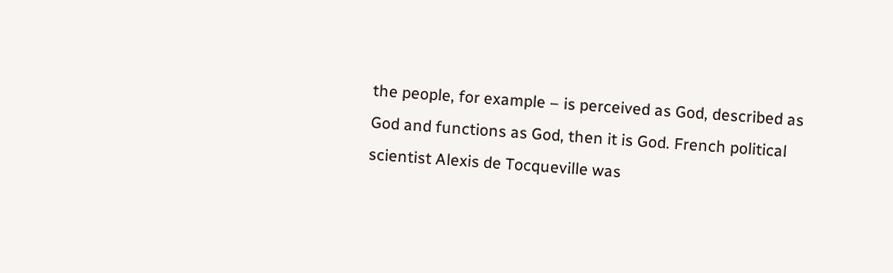the people, for example – is perceived as God, described as God and functions as God, then it is God. French political scientist Alexis de Tocqueville was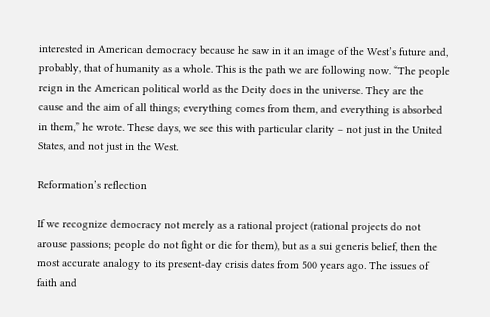interested in American democracy because he saw in it an image of the West’s future and, probably, that of humanity as a whole. This is the path we are following now. “The people reign in the American political world as the Deity does in the universe. They are the cause and the aim of all things; everything comes from them, and everything is absorbed in them,” he wrote. These days, we see this with particular clarity – not just in the United States, and not just in the West.

Reformation’s reflection

If we recognize democracy not merely as a rational project (rational projects do not arouse passions; people do not fight or die for them), but as a sui generis belief, then the most accurate analogy to its present-day crisis dates from 500 years ago. The issues of faith and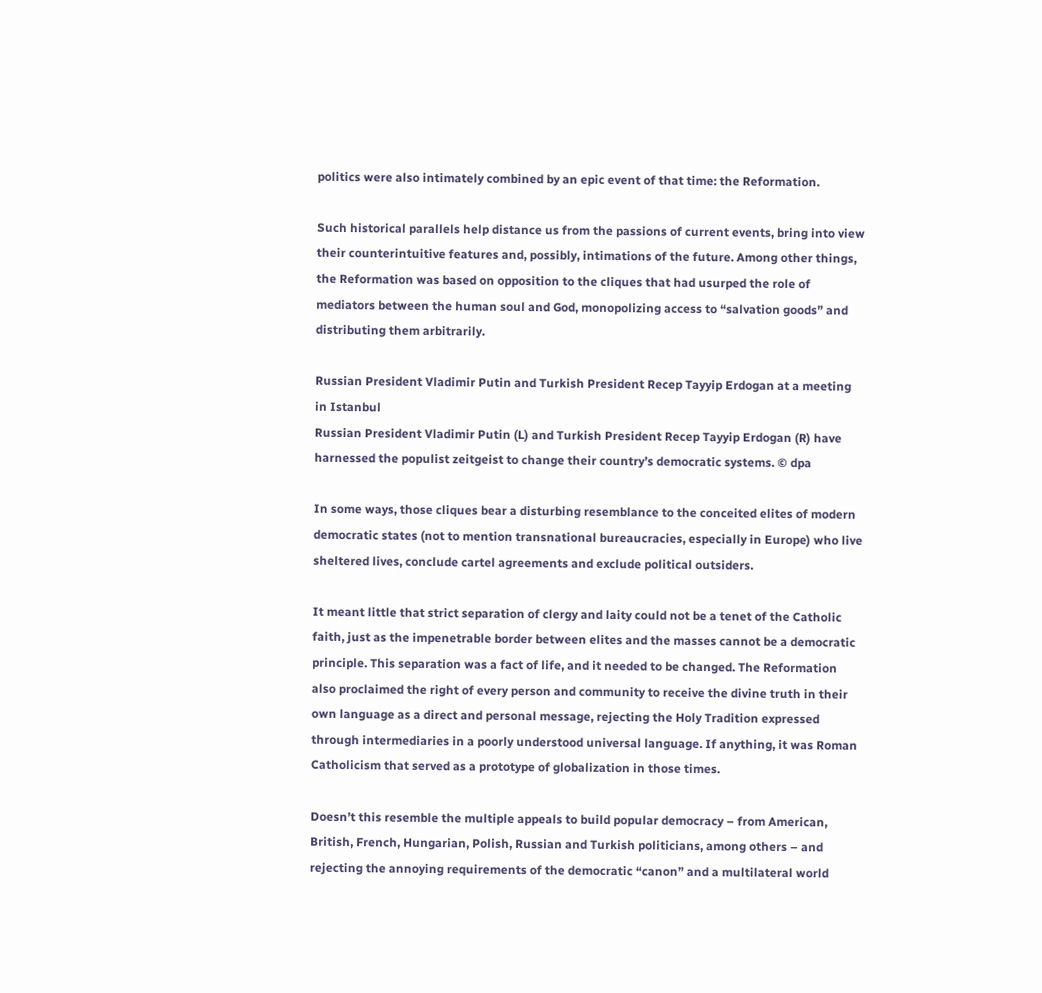politics were also intimately combined by an epic event of that time: the Reformation.

Such historical parallels help distance us from the passions of current events, bring into view their counterintuitive features and, possibly, intimations of the future. Among other things, the Reformation was based on opposition to the cliques that had usurped the role of mediators between the human soul and God, monopolizing access to “salvation goods” and distributing them arbitrarily.

Russian President Vladimir Putin and Turkish President Recep Tayyip Erdogan at a meeting in Istanbul
Russian President Vladimir Putin (L) and Turkish President Recep Tayyip Erdogan (R) have harnessed the populist zeitgeist to change their country’s democratic systems. © dpa

In some ways, those cliques bear a disturbing resemblance to the conceited elites of modern democratic states (not to mention transnational bureaucracies, especially in Europe) who live sheltered lives, conclude cartel agreements and exclude political outsiders.

It meant little that strict separation of clergy and laity could not be a tenet of the Catholic faith, just as the impenetrable border between elites and the masses cannot be a democratic principle. This separation was a fact of life, and it needed to be changed. The Reformation also proclaimed the right of every person and community to receive the divine truth in their own language as a direct and personal message, rejecting the Holy Tradition expressed through intermediaries in a poorly understood universal language. If anything, it was Roman Catholicism that served as a prototype of globalization in those times.

Doesn’t this resemble the multiple appeals to build popular democracy – from American, British, French, Hungarian, Polish, Russian and Turkish politicians, among others – and rejecting the annoying requirements of the democratic “canon” and a multilateral world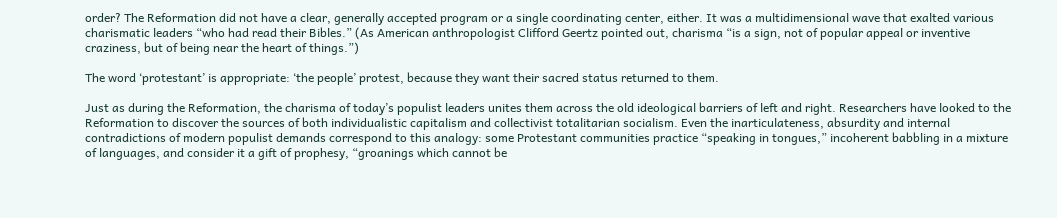order? The Reformation did not have a clear, generally accepted program or a single coordinating center, either. It was a multidimensional wave that exalted various charismatic leaders “who had read their Bibles.” (As American anthropologist Clifford Geertz pointed out, charisma “is a sign, not of popular appeal or inventive craziness, but of being near the heart of things.”)

The word ‘protestant’ is appropriate: ‘the people’ protest, because they want their sacred status returned to them.

Just as during the Reformation, the charisma of today’s populist leaders unites them across the old ideological barriers of left and right. Researchers have looked to the Reformation to discover the sources of both individualistic capitalism and collectivist totalitarian socialism. Even the inarticulateness, absurdity and internal contradictions of modern populist demands correspond to this analogy: some Protestant communities practice “speaking in tongues,” incoherent babbling in a mixture of languages, and consider it a gift of prophesy, “groanings which cannot be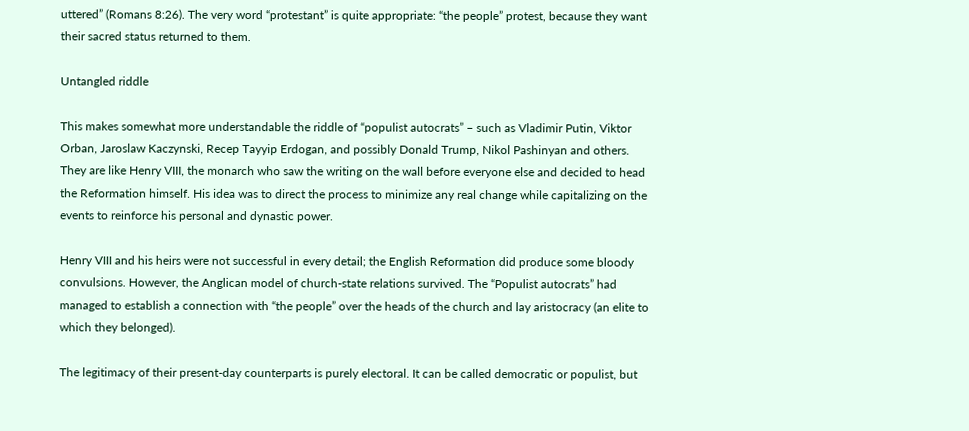uttered” (Romans 8:26). The very word “protestant” is quite appropriate: “the people” protest, because they want their sacred status returned to them.

Untangled riddle

This makes somewhat more understandable the riddle of “populist autocrats” – such as Vladimir Putin, Viktor Orban, Jaroslaw Kaczynski, Recep Tayyip Erdogan, and possibly Donald Trump, Nikol Pashinyan and others. They are like Henry VIII, the monarch who saw the writing on the wall before everyone else and decided to head the Reformation himself. His idea was to direct the process to minimize any real change while capitalizing on the events to reinforce his personal and dynastic power.

Henry VIII and his heirs were not successful in every detail; the English Reformation did produce some bloody convulsions. However, the Anglican model of church-state relations survived. The “Populist autocrats” had managed to establish a connection with “the people” over the heads of the church and lay aristocracy (an elite to which they belonged).

The legitimacy of their present-day counterparts is purely electoral. It can be called democratic or populist, but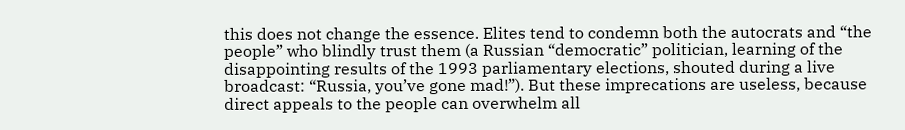this does not change the essence. Elites tend to condemn both the autocrats and “the people” who blindly trust them (a Russian “democratic” politician, learning of the disappointing results of the 1993 parliamentary elections, shouted during a live broadcast: “Russia, you’ve gone mad!”). But these imprecations are useless, because direct appeals to the people can overwhelm all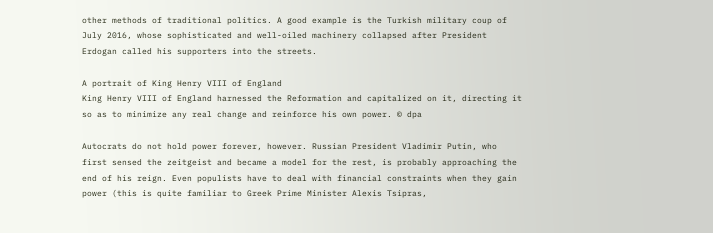other methods of traditional politics. A good example is the Turkish military coup of July 2016, whose sophisticated and well-oiled machinery collapsed after President Erdogan called his supporters into the streets.

A portrait of King Henry VIII of England
King Henry VIII of England harnessed the Reformation and capitalized on it, directing it so as to minimize any real change and reinforce his own power. © dpa

Autocrats do not hold power forever, however. Russian President Vladimir Putin, who first sensed the zeitgeist and became a model for the rest, is probably approaching the end of his reign. Even populists have to deal with financial constraints when they gain power (this is quite familiar to Greek Prime Minister Alexis Tsipras,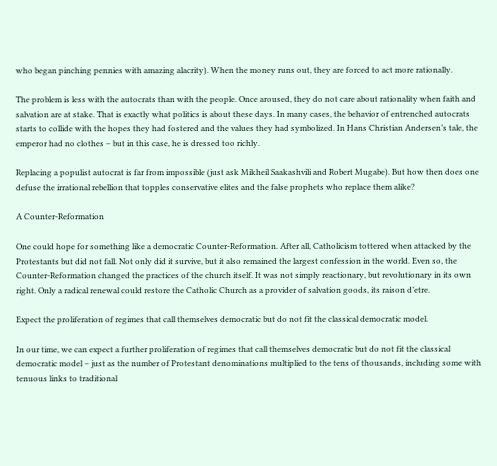who began pinching pennies with amazing alacrity). When the money runs out, they are forced to act more rationally.

The problem is less with the autocrats than with the people. Once aroused, they do not care about rationality when faith and salvation are at stake. That is exactly what politics is about these days. In many cases, the behavior of entrenched autocrats starts to collide with the hopes they had fostered and the values they had symbolized. In Hans Christian Andersen’s tale, the emperor had no clothes – but in this case, he is dressed too richly.

Replacing a populist autocrat is far from impossible (just ask Mikheil Saakashvili and Robert Mugabe). But how then does one defuse the irrational rebellion that topples conservative elites and the false prophets who replace them alike?

A Counter-Reformation

One could hope for something like a democratic Counter-Reformation. After all, Catholicism tottered when attacked by the Protestants but did not fall. Not only did it survive, but it also remained the largest confession in the world. Even so, the Counter-Reformation changed the practices of the church itself. It was not simply reactionary, but revolutionary in its own right. Only a radical renewal could restore the Catholic Church as a provider of salvation goods, its raison d’etre.

Expect the proliferation of regimes that call themselves democratic but do not fit the classical democratic model.

In our time, we can expect a further proliferation of regimes that call themselves democratic but do not fit the classical democratic model – just as the number of Protestant denominations multiplied to the tens of thousands, including some with tenuous links to traditional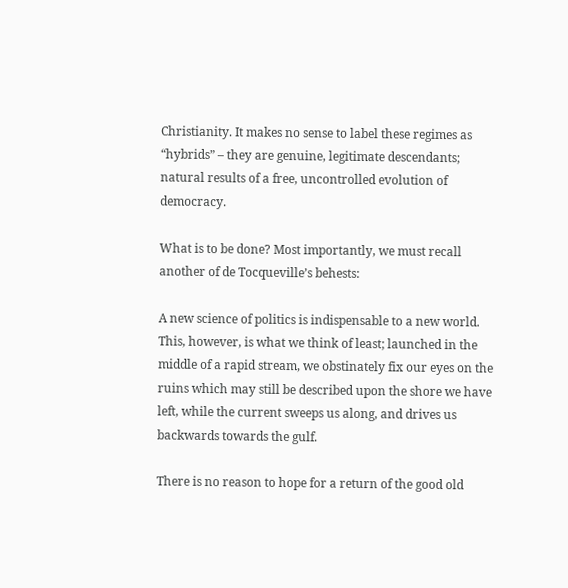Christianity. It makes no sense to label these regimes as “hybrids” – they are genuine, legitimate descendants; natural results of a free, uncontrolled evolution of democracy.

What is to be done? Most importantly, we must recall another of de Tocqueville’s behests:

A new science of politics is indispensable to a new world. This, however, is what we think of least; launched in the middle of a rapid stream, we obstinately fix our eyes on the ruins which may still be described upon the shore we have left, while the current sweeps us along, and drives us backwards towards the gulf.

There is no reason to hope for a return of the good old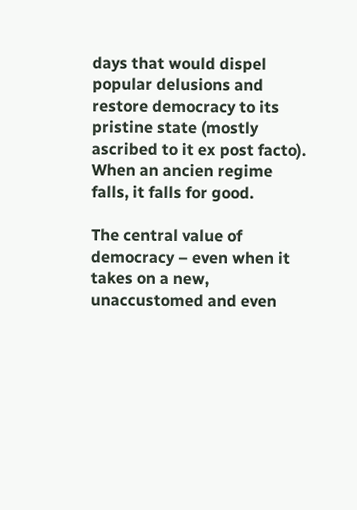days that would dispel popular delusions and restore democracy to its pristine state (mostly ascribed to it ex post facto). When an ancien regime falls, it falls for good.

The central value of democracy – even when it takes on a new, unaccustomed and even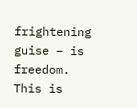frightening guise – is freedom. This is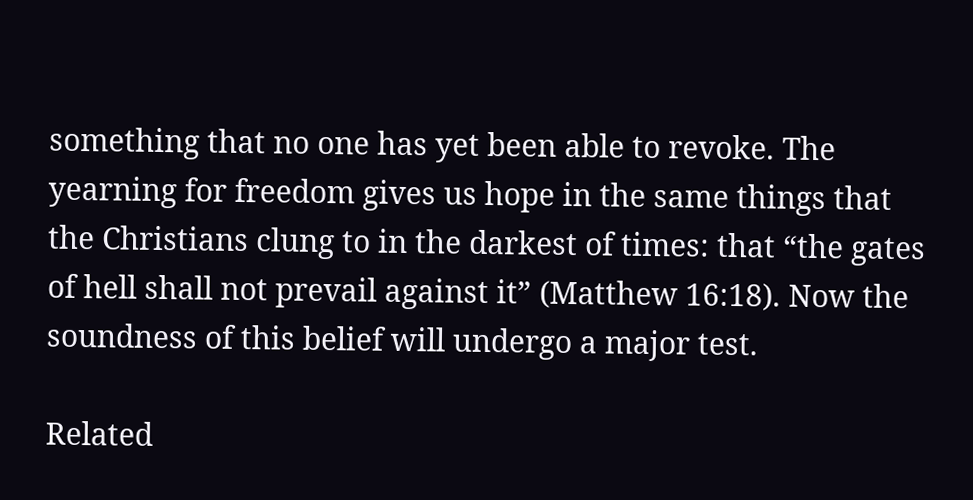something that no one has yet been able to revoke. The yearning for freedom gives us hope in the same things that the Christians clung to in the darkest of times: that “the gates of hell shall not prevail against it” (Matthew 16:18). Now the soundness of this belief will undergo a major test.

Related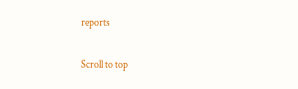reports

Scroll to top